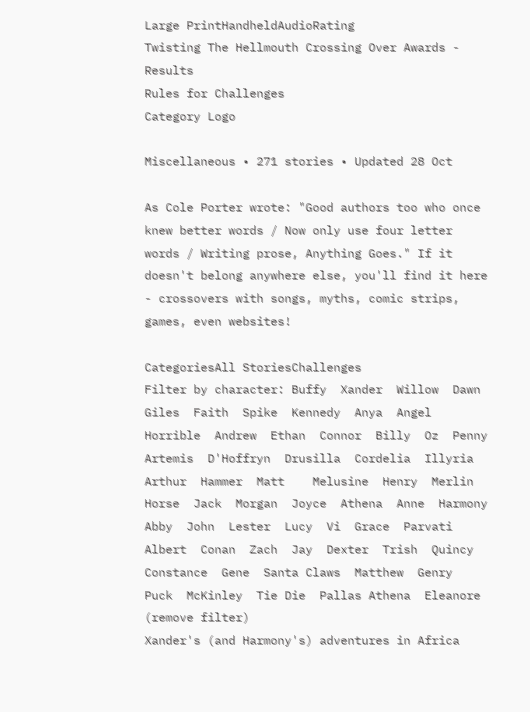Large PrintHandheldAudioRating
Twisting The Hellmouth Crossing Over Awards - Results
Rules for Challenges
Category Logo

Miscellaneous • 271 stories • Updated 28 Oct

As Cole Porter wrote: "Good authors too who once knew better words / Now only use four letter words / Writing prose, Anything Goes." If it doesn't belong anywhere else, you'll find it here - crossovers with songs, myths, comic strips, games, even websites!

CategoriesAll StoriesChallenges
Filter by character: Buffy  Xander  Willow  Dawn  Giles  Faith  Spike  Kennedy  Anya  Angel  Horrible  Andrew  Ethan  Connor  Billy  Oz  Penny  Artemis  D'Hoffryn  Drusilla  Cordelia  Illyria  Arthur  Hammer  Matt    Melusine  Henry  Merlin  Horse  Jack  Morgan  Joyce  Athena  Anne  Harmony  Abby  John  Lester  Lucy  Vi  Grace  Parvati  Albert  Conan  Zach  Jay  Dexter  Trish  Quincy  Constance  Gene  Santa Claws  Matthew  Genry  Puck  McKinley  Tie Die  Pallas Athena  Eleanore  (remove filter)
Xander's (and Harmony's) adventures in Africa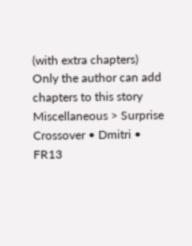(with extra chapters)
Only the author can add chapters to this story Miscellaneous > Surprise Crossover • Dmitri • FR13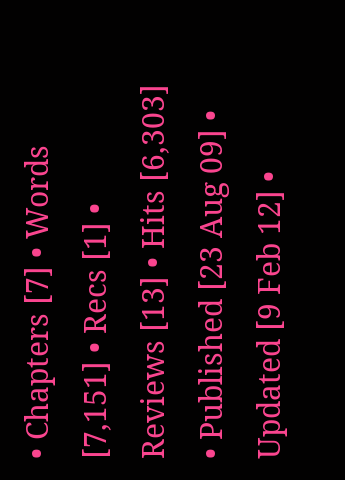• Chapters [7] • Words [7,151] • Recs [1] • Reviews [13] • Hits [6,303] • Published [23 Aug 09] • Updated [9 Feb 12] •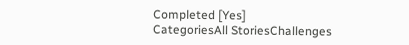Completed [Yes]
CategoriesAll StoriesChallenges